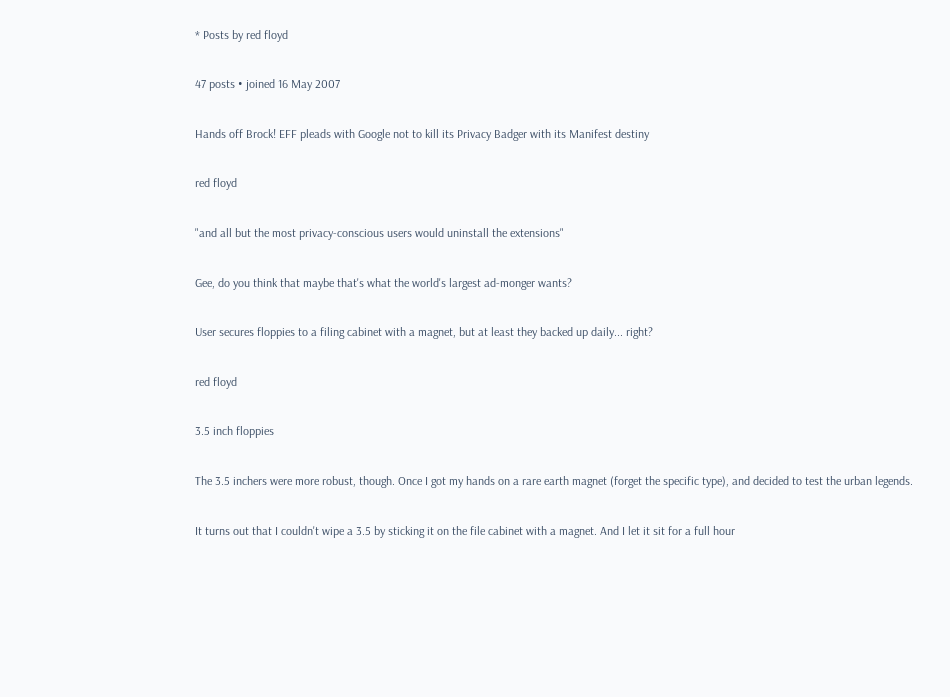* Posts by red floyd

47 posts • joined 16 May 2007

Hands off Brock! EFF pleads with Google not to kill its Privacy Badger with its Manifest destiny

red floyd

"and all but the most privacy-conscious users would uninstall the extensions"

Gee, do you think that maybe that's what the world's largest ad-monger wants?

User secures floppies to a filing cabinet with a magnet, but at least they backed up daily... right?

red floyd

3.5 inch floppies

The 3.5 inchers were more robust, though. Once I got my hands on a rare earth magnet (forget the specific type), and decided to test the urban legends.

It turns out that I couldn't wipe a 3.5 by sticking it on the file cabinet with a magnet. And I let it sit for a full hour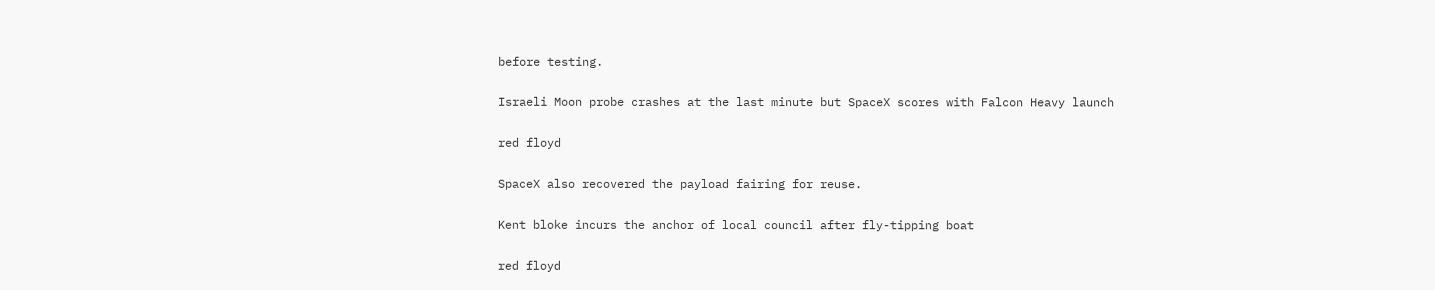before testing.

Israeli Moon probe crashes at the last minute but SpaceX scores with Falcon Heavy launch

red floyd

SpaceX also recovered the payload fairing for reuse.

Kent bloke incurs the anchor of local council after fly-tipping boat

red floyd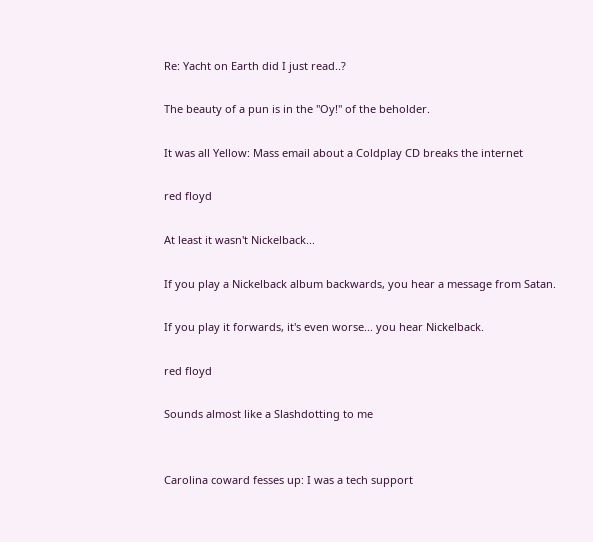Re: Yacht on Earth did I just read..?

The beauty of a pun is in the "Oy!" of the beholder.

It was all Yellow: Mass email about a Coldplay CD breaks the internet

red floyd

At least it wasn't Nickelback...

If you play a Nickelback album backwards, you hear a message from Satan.

If you play it forwards, it's even worse... you hear Nickelback.

red floyd

Sounds almost like a Slashdotting to me


Carolina coward fesses up: I was a tech support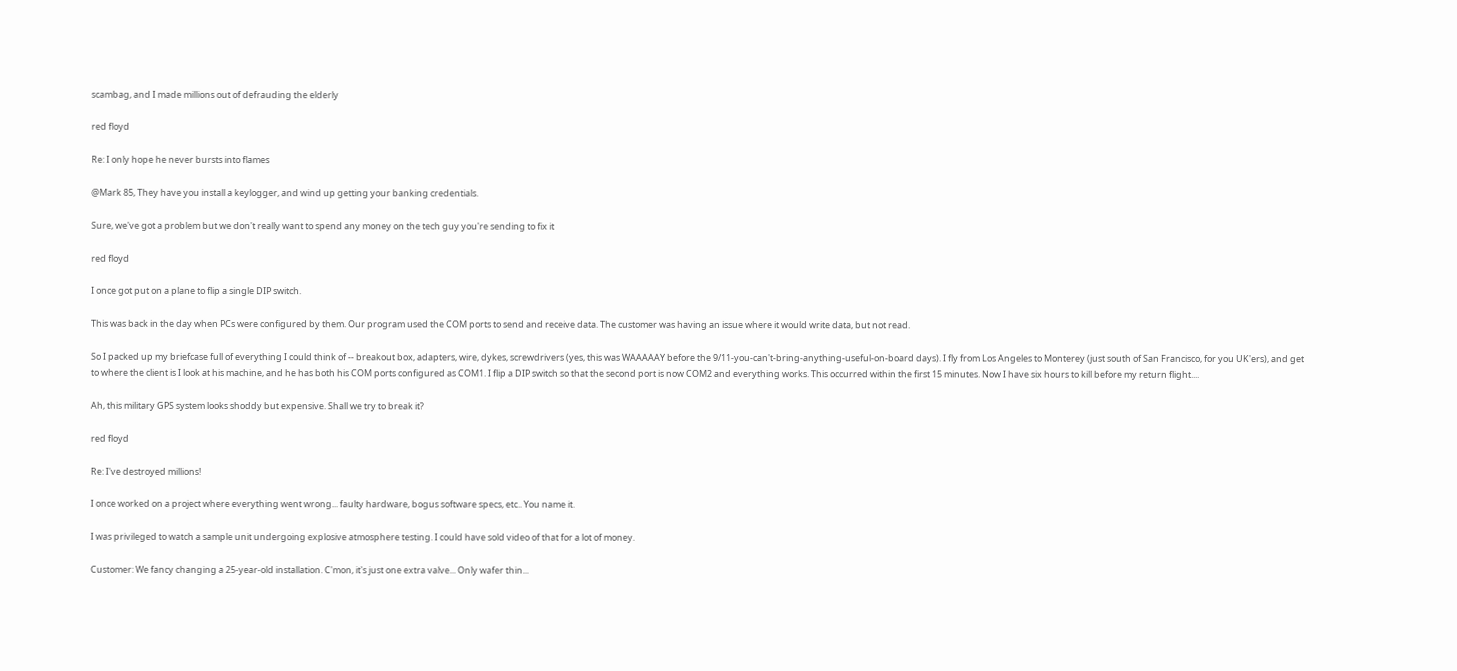scambag, and I made millions out of defrauding the elderly

red floyd

Re: I only hope he never bursts into flames

@Mark 85, They have you install a keylogger, and wind up getting your banking credentials.

Sure, we've got a problem but we don't really want to spend any money on the tech guy you're sending to fix it

red floyd

I once got put on a plane to flip a single DIP switch.

This was back in the day when PCs were configured by them. Our program used the COM ports to send and receive data. The customer was having an issue where it would write data, but not read.

So I packed up my briefcase full of everything I could think of -- breakout box, adapters, wire, dykes, screwdrivers (yes, this was WAAAAAY before the 9/11-you-can't-bring-anything-useful-on-board days). I fly from Los Angeles to Monterey (just south of San Francisco, for you UK'ers), and get to where the client is I look at his machine, and he has both his COM ports configured as COM1. I flip a DIP switch so that the second port is now COM2 and everything works. This occurred within the first 15 minutes. Now I have six hours to kill before my return flight....

Ah, this military GPS system looks shoddy but expensive. Shall we try to break it?

red floyd

Re: I've destroyed millions!

I once worked on a project where everything went wrong... faulty hardware, bogus software specs, etc.. You name it.

I was privileged to watch a sample unit undergoing explosive atmosphere testing. I could have sold video of that for a lot of money.

Customer: We fancy changing a 25-year-old installation. C'mon, it's just one extra valve... Only wafer thin...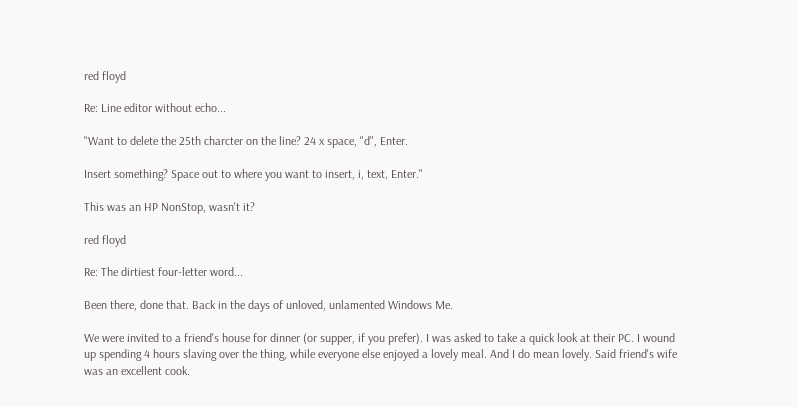red floyd

Re: Line editor without echo...

"Want to delete the 25th charcter on the line? 24 x space, "d", Enter.

Insert something? Space out to where you want to insert, i, text, Enter."

This was an HP NonStop, wasn't it?

red floyd

Re: The dirtiest four-letter word...

Been there, done that. Back in the days of unloved, unlamented Windows Me.

We were invited to a friend's house for dinner (or supper, if you prefer). I was asked to take a quick look at their PC. I wound up spending 4 hours slaving over the thing, while everyone else enjoyed a lovely meal. And I do mean lovely. Said friend's wife was an excellent cook.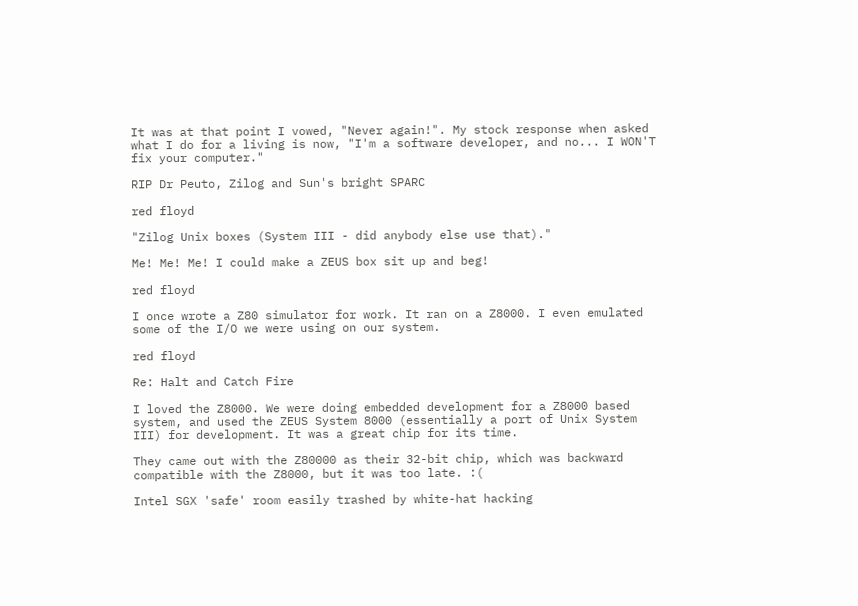It was at that point I vowed, "Never again!". My stock response when asked what I do for a living is now, "I'm a software developer, and no... I WON'T fix your computer."

RIP Dr Peuto, Zilog and Sun's bright SPARC

red floyd

"Zilog Unix boxes (System III - did anybody else use that)."

Me! Me! Me! I could make a ZEUS box sit up and beg!

red floyd

I once wrote a Z80 simulator for work. It ran on a Z8000. I even emulated some of the I/O we were using on our system.

red floyd

Re: Halt and Catch Fire

I loved the Z8000. We were doing embedded development for a Z8000 based system, and used the ZEUS System 8000 (essentially a port of Unix System III) for development. It was a great chip for its time.

They came out with the Z80000 as their 32-bit chip, which was backward compatible with the Z8000, but it was too late. :(

Intel SGX 'safe' room easily trashed by white-hat hacking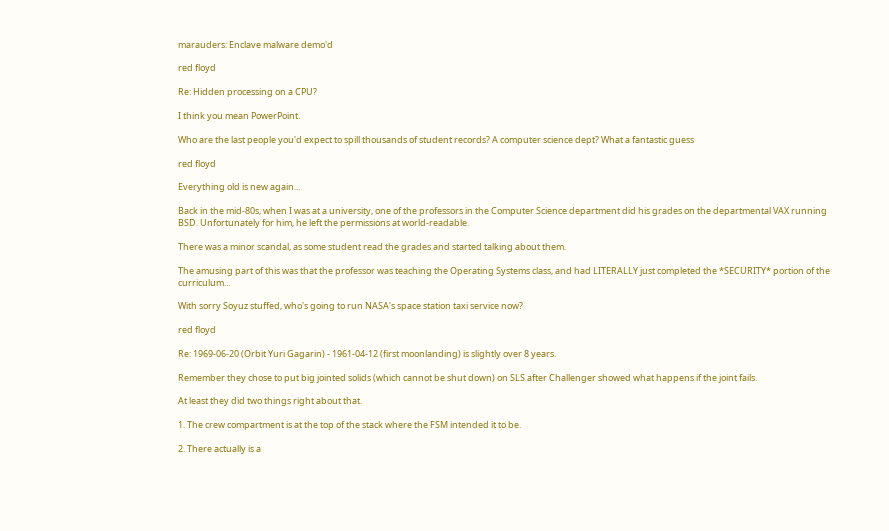marauders: Enclave malware demo'd

red floyd

Re: Hidden processing on a CPU?

I think you mean PowerPoint.

Who are the last people you'd expect to spill thousands of student records? A computer science dept? What a fantastic guess

red floyd

Everything old is new again...

Back in the mid-80s, when I was at a university, one of the professors in the Computer Science department did his grades on the departmental VAX running BSD. Unfortunately for him, he left the permissions at world-readable.

There was a minor scandal, as some student read the grades and started talking about them.

The amusing part of this was that the professor was teaching the Operating Systems class, and had LITERALLY just completed the *SECURITY* portion of the curriculum...

With sorry Soyuz stuffed, who's going to run NASA's space station taxi service now?

red floyd

Re: 1969-06-20 (Orbit Yuri Gagarin) - 1961-04-12 (first moonlanding) is slightly over 8 years.

Remember they chose to put big jointed solids (which cannot be shut down) on SLS after Challenger showed what happens if the joint fails.

At least they did two things right about that.

1. The crew compartment is at the top of the stack where the FSM intended it to be.

2. There actually is a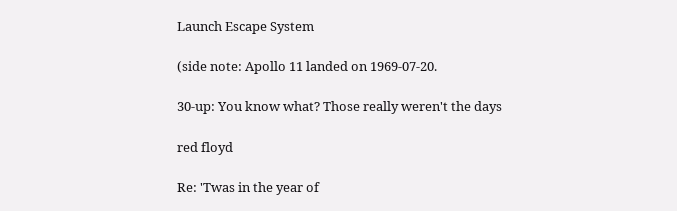Launch Escape System

(side note: Apollo 11 landed on 1969-07-20.

30-up: You know what? Those really weren't the days

red floyd

Re: 'Twas in the year of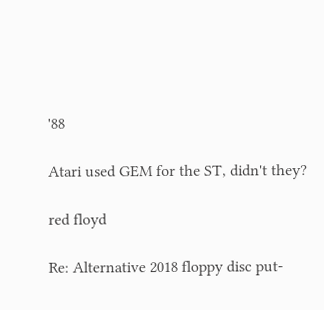'88

Atari used GEM for the ST, didn't they?

red floyd

Re: Alternative 2018 floppy disc put-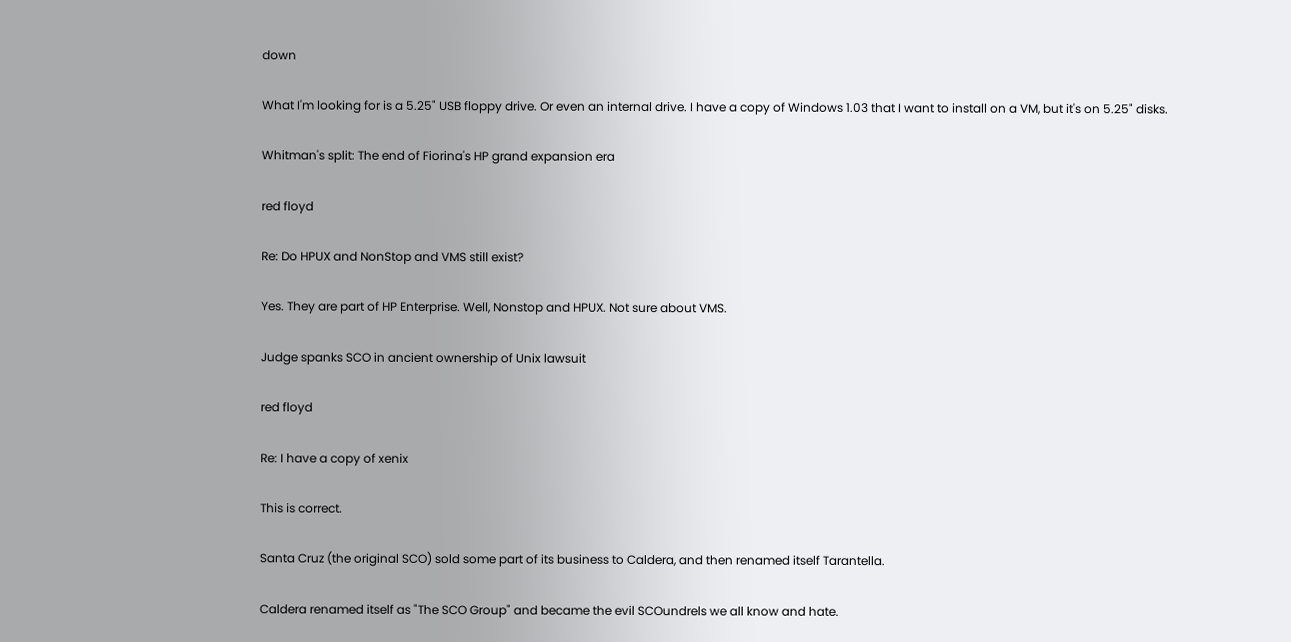down

What I'm looking for is a 5.25" USB floppy drive. Or even an internal drive. I have a copy of Windows 1.03 that I want to install on a VM, but it's on 5.25" disks.

Whitman's split: The end of Fiorina's HP grand expansion era

red floyd

Re: Do HPUX and NonStop and VMS still exist?

Yes. They are part of HP Enterprise. Well, Nonstop and HPUX. Not sure about VMS.

Judge spanks SCO in ancient ownership of Unix lawsuit

red floyd

Re: I have a copy of xenix

This is correct.

Santa Cruz (the original SCO) sold some part of its business to Caldera, and then renamed itself Tarantella.

Caldera renamed itself as "The SCO Group" and became the evil SCOundrels we all know and hate.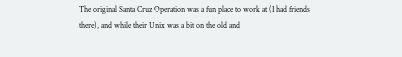The original Santa Cruz Operation was a fun place to work at (I had friends there), and while their Unix was a bit on the old and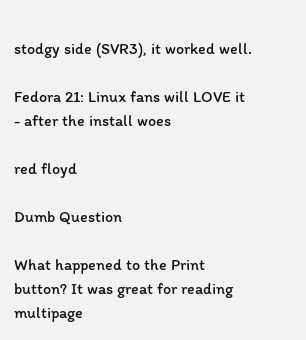stodgy side (SVR3), it worked well.

Fedora 21: Linux fans will LOVE it - after the install woes

red floyd

Dumb Question

What happened to the Print button? It was great for reading multipage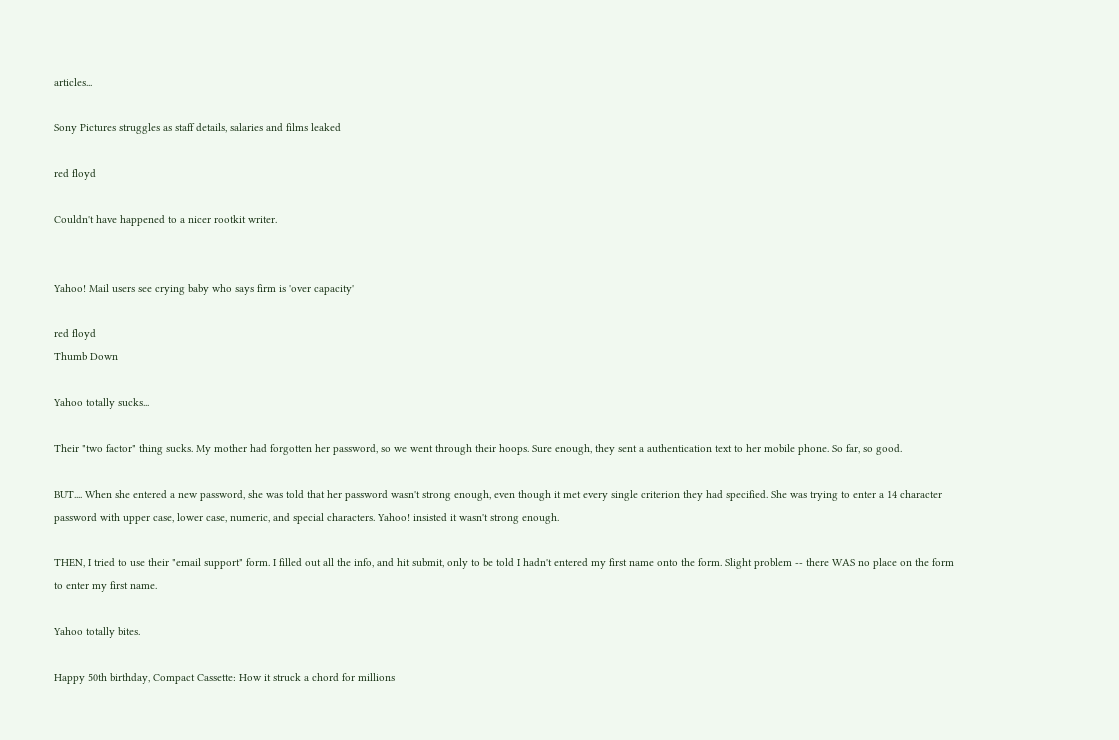articles...

Sony Pictures struggles as staff details, salaries and films leaked

red floyd

Couldn't have happened to a nicer rootkit writer.


Yahoo! Mail users see crying baby who says firm is 'over capacity'

red floyd
Thumb Down

Yahoo totally sucks...

Their "two factor" thing sucks. My mother had forgotten her password, so we went through their hoops. Sure enough, they sent a authentication text to her mobile phone. So far, so good.

BUT.... When she entered a new password, she was told that her password wasn't strong enough, even though it met every single criterion they had specified. She was trying to enter a 14 character password with upper case, lower case, numeric, and special characters. Yahoo! insisted it wasn't strong enough.

THEN, I tried to use their "email support" form. I filled out all the info, and hit submit, only to be told I hadn't entered my first name onto the form. Slight problem -- there WAS no place on the form to enter my first name.

Yahoo totally bites.

Happy 50th birthday, Compact Cassette: How it struck a chord for millions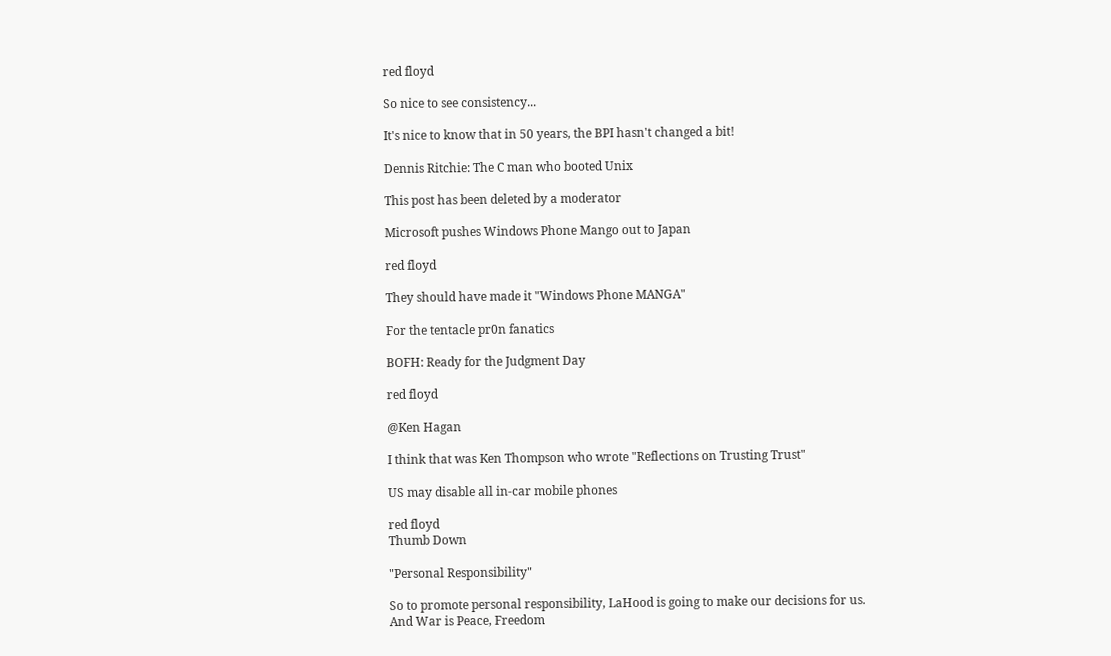red floyd

So nice to see consistency...

It's nice to know that in 50 years, the BPI hasn't changed a bit!

Dennis Ritchie: The C man who booted Unix

This post has been deleted by a moderator

Microsoft pushes Windows Phone Mango out to Japan

red floyd

They should have made it "Windows Phone MANGA"

For the tentacle pr0n fanatics

BOFH: Ready for the Judgment Day

red floyd

@Ken Hagan

I think that was Ken Thompson who wrote "Reflections on Trusting Trust"

US may disable all in-car mobile phones

red floyd
Thumb Down

"Personal Responsibility"

So to promote personal responsibility, LaHood is going to make our decisions for us. And War is Peace, Freedom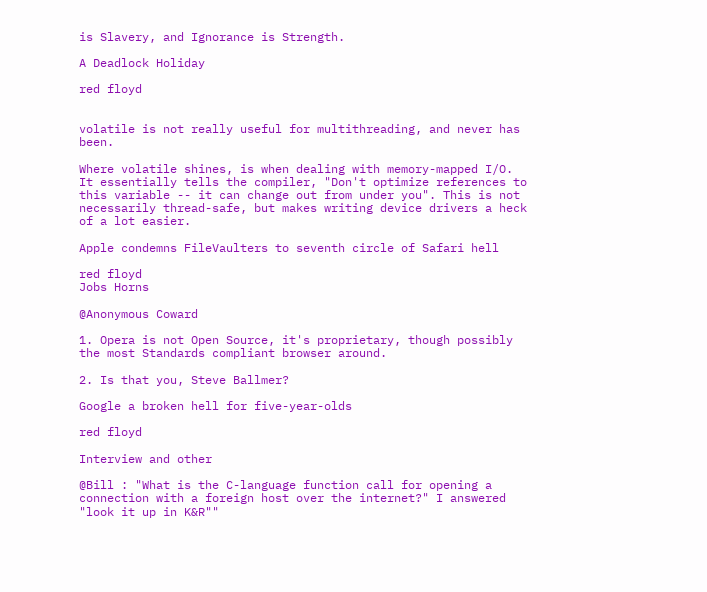is Slavery, and Ignorance is Strength.

A Deadlock Holiday

red floyd


volatile is not really useful for multithreading, and never has been.

Where volatile shines, is when dealing with memory-mapped I/O. It essentially tells the compiler, "Don't optimize references to this variable -- it can change out from under you". This is not necessarily thread-safe, but makes writing device drivers a heck of a lot easier.

Apple condemns FileVaulters to seventh circle of Safari hell

red floyd
Jobs Horns

@Anonymous Coward

1. Opera is not Open Source, it's proprietary, though possibly the most Standards compliant browser around.

2. Is that you, Steve Ballmer?

Google a broken hell for five-year-olds

red floyd

Interview and other

@Bill : "What is the C-language function call for opening a connection with a foreign host over the internet?" I answered "look it up in K&R""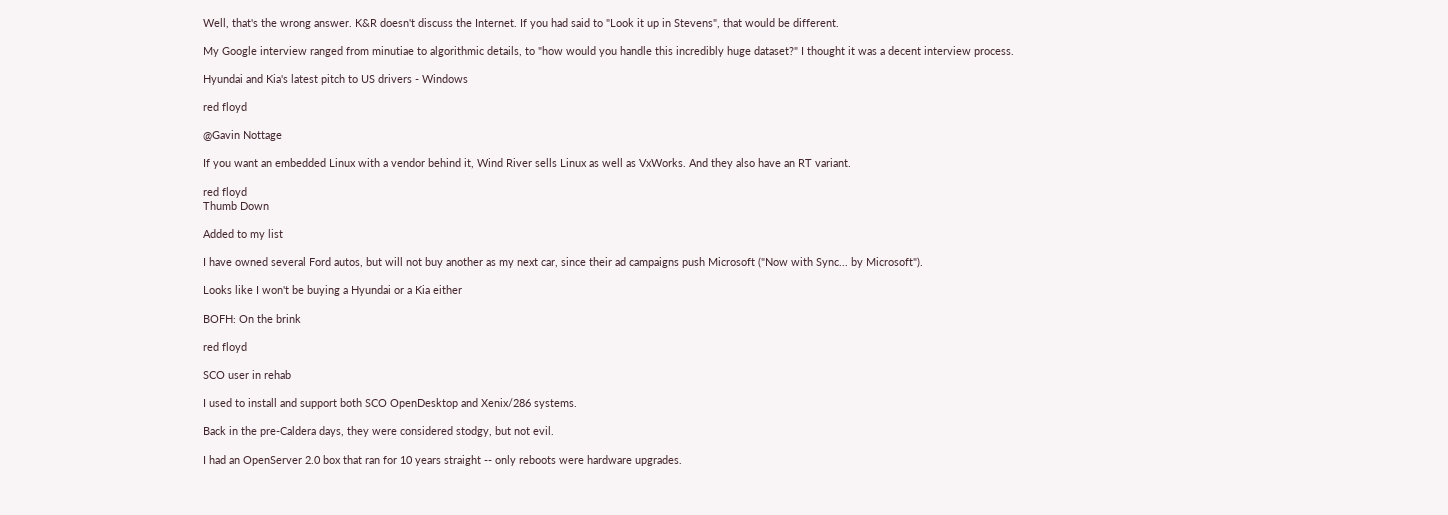Well, that's the wrong answer. K&R doesn't discuss the Internet. If you had said to "Look it up in Stevens", that would be different.

My Google interview ranged from minutiae to algorithmic details, to "how would you handle this incredibly huge dataset?" I thought it was a decent interview process.

Hyundai and Kia's latest pitch to US drivers - Windows

red floyd

@Gavin Nottage

If you want an embedded Linux with a vendor behind it, Wind River sells Linux as well as VxWorks. And they also have an RT variant.

red floyd
Thumb Down

Added to my list

I have owned several Ford autos, but will not buy another as my next car, since their ad campaigns push Microsoft ("Now with Sync... by Microsoft").

Looks like I won't be buying a Hyundai or a Kia either

BOFH: On the brink

red floyd

SCO user in rehab

I used to install and support both SCO OpenDesktop and Xenix/286 systems.

Back in the pre-Caldera days, they were considered stodgy, but not evil.

I had an OpenServer 2.0 box that ran for 10 years straight -- only reboots were hardware upgrades.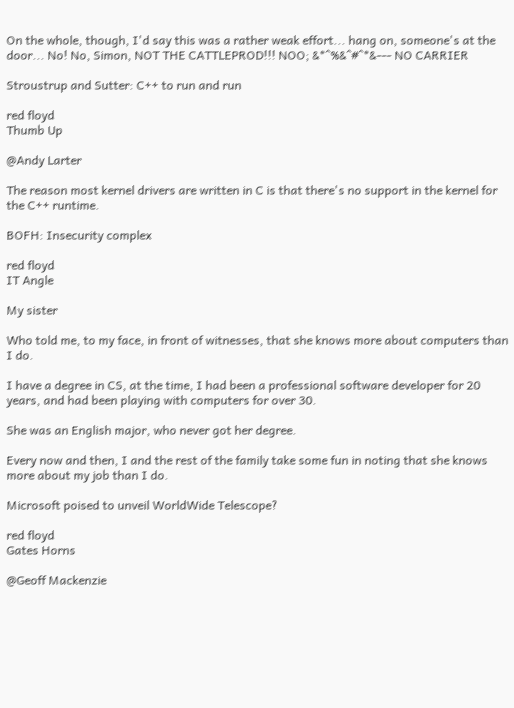On the whole, though, I'd say this was a rather weak effort... hang on, someone's at the door... No! No, Simon, NOT THE CATTLEPROD!!! NOO; &*^%&^#^*&--- NO CARRIER

Stroustrup and Sutter: C++ to run and run

red floyd
Thumb Up

@Andy Larter

The reason most kernel drivers are written in C is that there's no support in the kernel for the C++ runtime.

BOFH: Insecurity complex

red floyd
IT Angle

My sister

Who told me, to my face, in front of witnesses, that she knows more about computers than I do.

I have a degree in CS, at the time, I had been a professional software developer for 20 years, and had been playing with computers for over 30.

She was an English major, who never got her degree.

Every now and then, I and the rest of the family take some fun in noting that she knows more about my job than I do.

Microsoft poised to unveil WorldWide Telescope?

red floyd
Gates Horns

@Geoff Mackenzie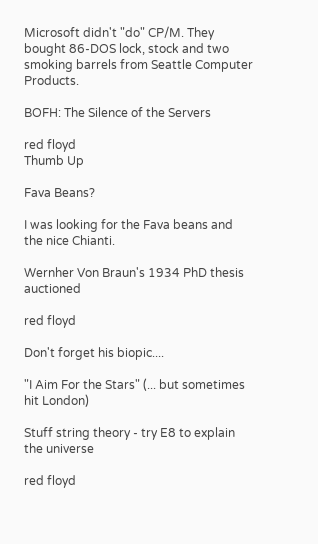Microsoft didn't "do" CP/M. They bought 86-DOS lock, stock and two smoking barrels from Seattle Computer Products.

BOFH: The Silence of the Servers

red floyd
Thumb Up

Fava Beans?

I was looking for the Fava beans and the nice Chianti.

Wernher Von Braun's 1934 PhD thesis auctioned

red floyd

Don't forget his biopic....

"I Aim For the Stars" (... but sometimes hit London)

Stuff string theory - try E8 to explain the universe

red floyd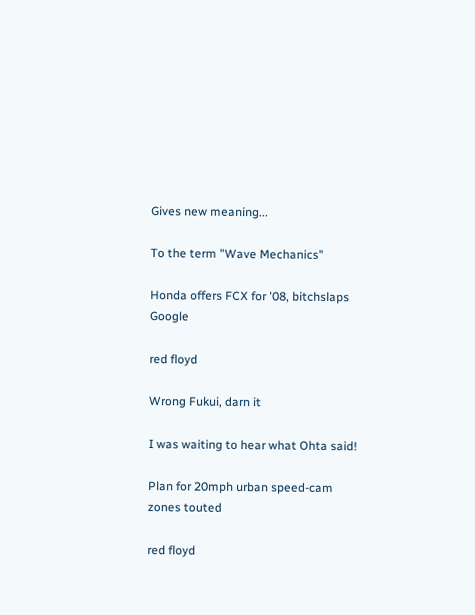Gives new meaning...

To the term "Wave Mechanics"

Honda offers FCX for '08, bitchslaps Google

red floyd

Wrong Fukui, darn it

I was waiting to hear what Ohta said!

Plan for 20mph urban speed-cam zones touted

red floyd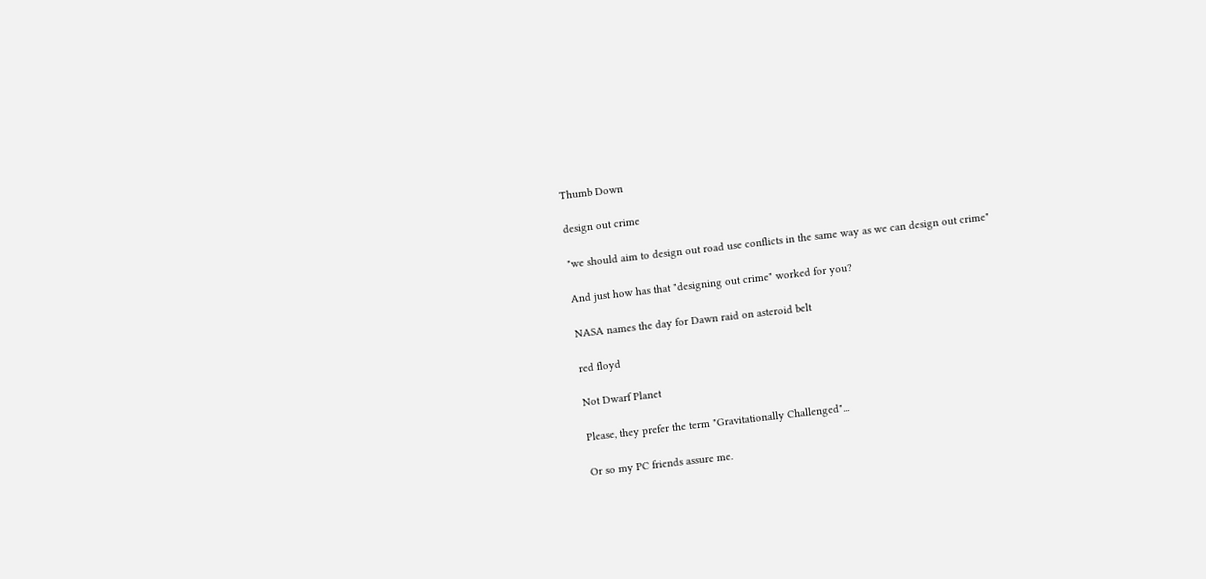Thumb Down

design out crime

"we should aim to design out road use conflicts in the same way as we can design out crime"

And just how has that "designing out crime" worked for you?

NASA names the day for Dawn raid on asteroid belt

red floyd

Not Dwarf Planet

Please, they prefer the term "Gravitationally Challenged"...

Or so my PC friends assure me.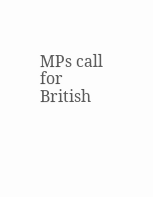MPs call for British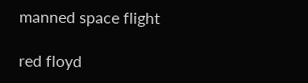manned space flight

red floyd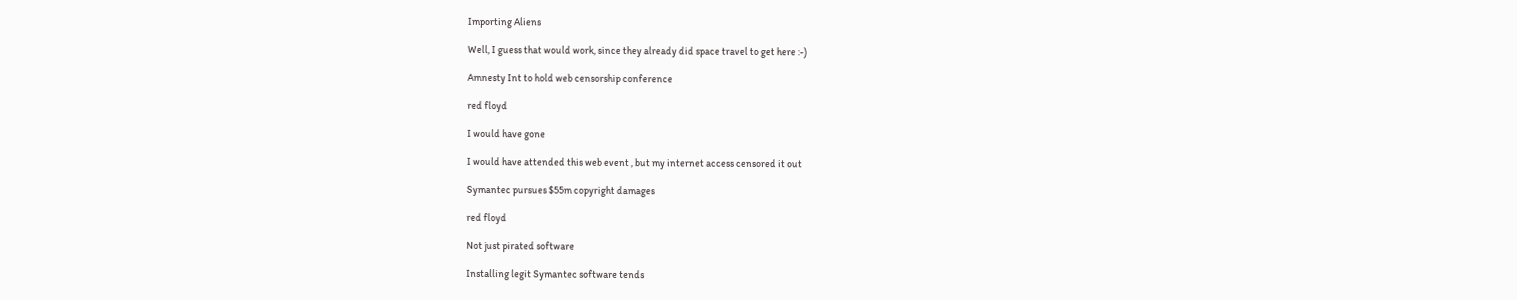Importing Aliens

Well, I guess that would work, since they already did space travel to get here :-)

Amnesty Int to hold web censorship conference

red floyd

I would have gone

I would have attended this web event , but my internet access censored it out

Symantec pursues $55m copyright damages

red floyd

Not just pirated software

Installing legit Symantec software tends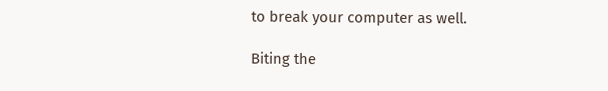to break your computer as well.

Biting the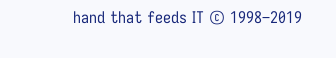hand that feeds IT © 1998–2019